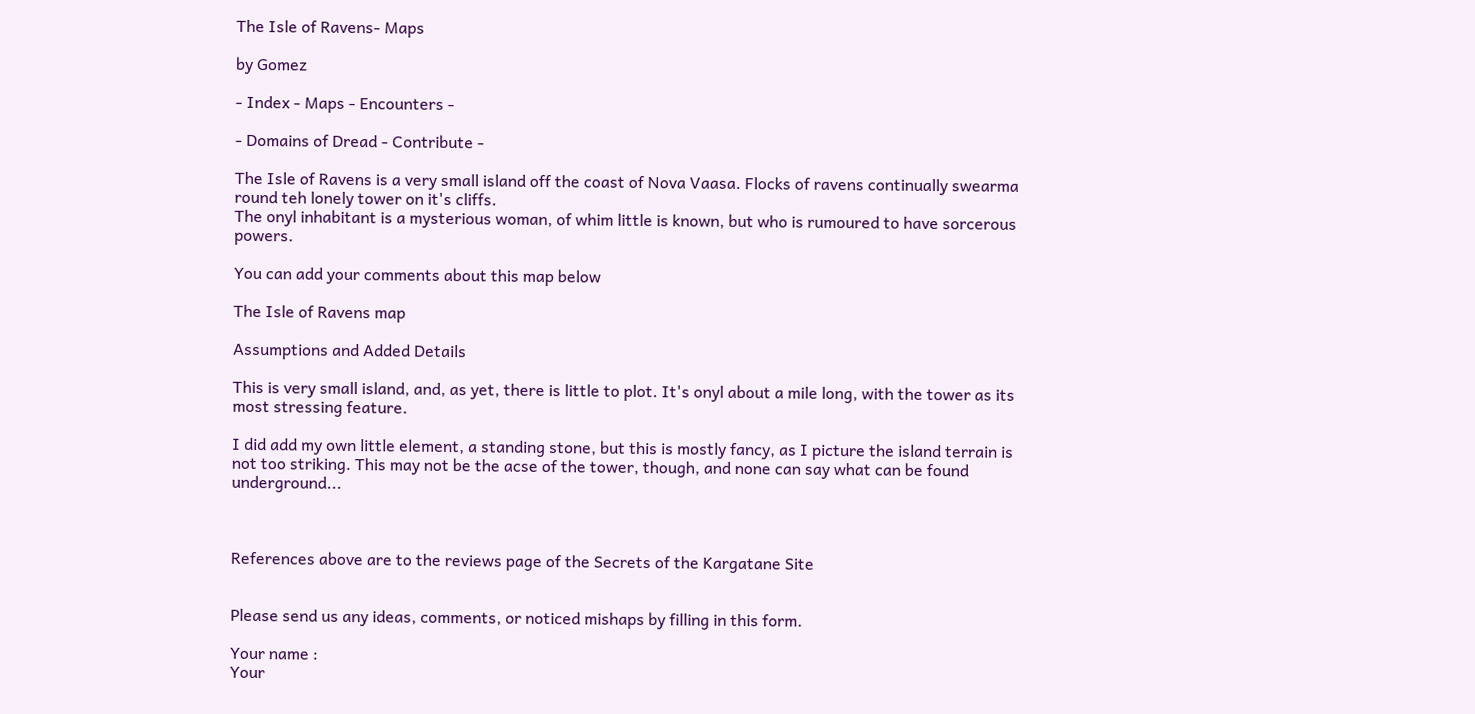The Isle of Ravens- Maps

by Gomez

- Index - Maps - Encounters -

- Domains of Dread - Contribute -

The Isle of Ravens is a very small island off the coast of Nova Vaasa. Flocks of ravens continually swearma round teh lonely tower on it's cliffs.
The onyl inhabitant is a mysterious woman, of whim little is known, but who is rumoured to have sorcerous powers.

You can add your comments about this map below

The Isle of Ravens map

Assumptions and Added Details

This is very small island, and, as yet, there is little to plot. It's onyl about a mile long, with the tower as its most stressing feature.

I did add my own little element, a standing stone, but this is mostly fancy, as I picture the island terrain is not too striking. This may not be the acse of the tower, though, and none can say what can be found underground...



References above are to the reviews page of the Secrets of the Kargatane Site


Please send us any ideas, comments, or noticed mishaps by filling in this form.

Your name :
Your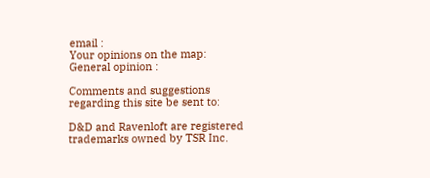email :
Your opinions on the map:
General opinion :

Comments and suggestions regarding this site be sent to:

D&D and Ravenloft are registered trademarks owned by TSR Inc.